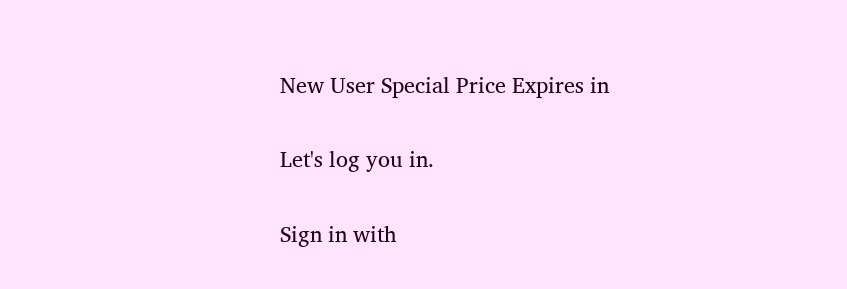New User Special Price Expires in

Let's log you in.

Sign in with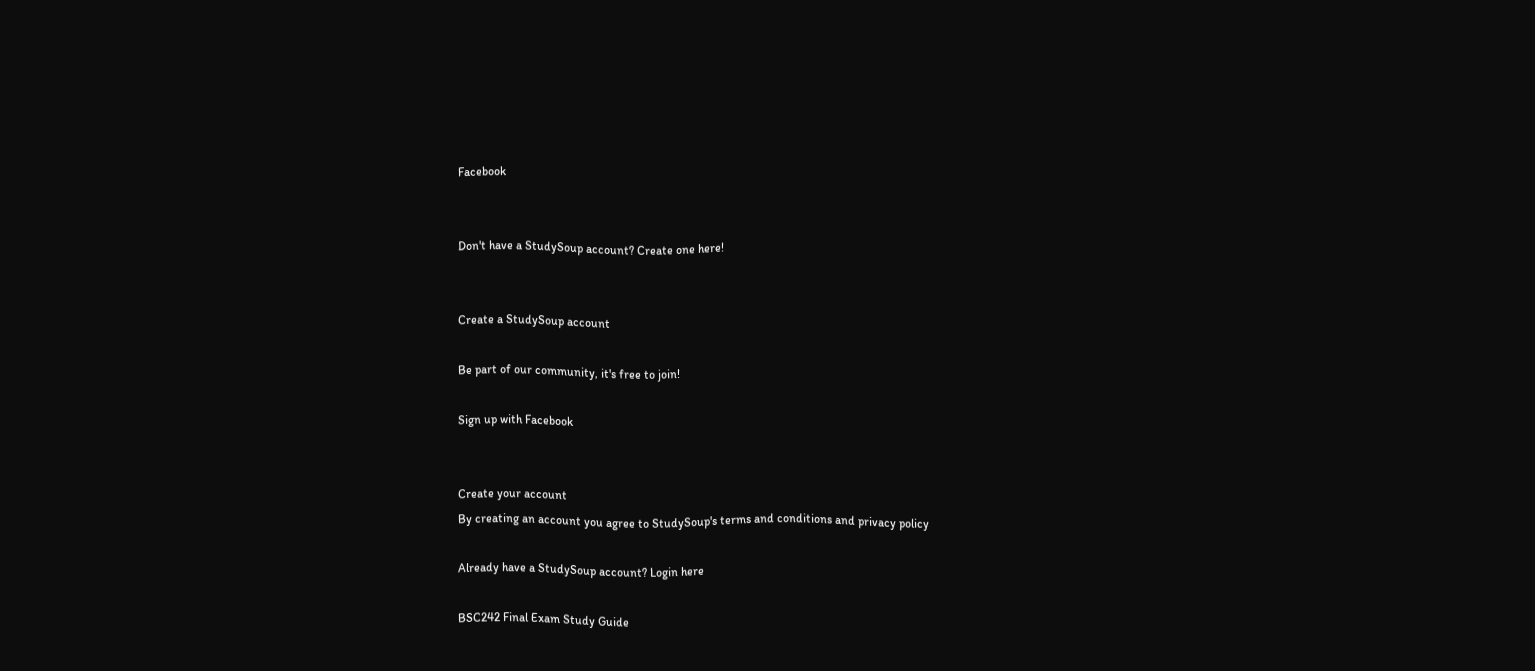Facebook


Don't have a StudySoup account? Create one here!


Create a StudySoup account

Be part of our community, it's free to join!

Sign up with Facebook


Create your account
By creating an account you agree to StudySoup's terms and conditions and privacy policy

Already have a StudySoup account? Login here

BSC242 Final Exam Study Guide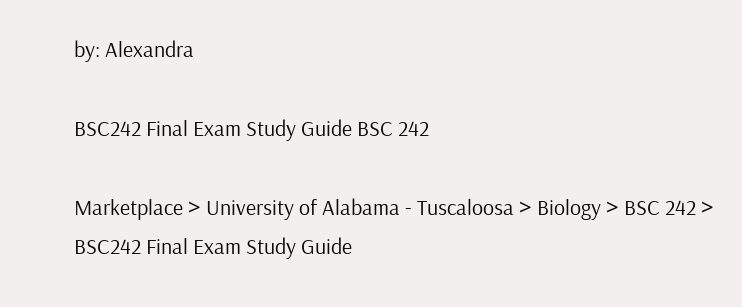by: Alexandra

BSC242 Final Exam Study Guide BSC 242

Marketplace > University of Alabama - Tuscaloosa > Biology > BSC 242 > BSC242 Final Exam Study Guide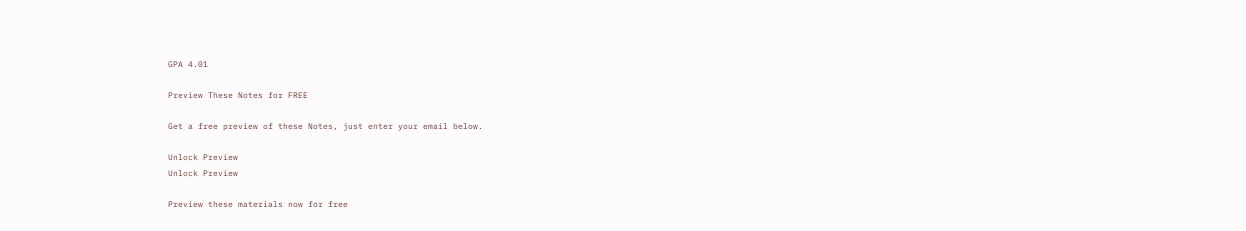GPA 4.01

Preview These Notes for FREE

Get a free preview of these Notes, just enter your email below.

Unlock Preview
Unlock Preview

Preview these materials now for free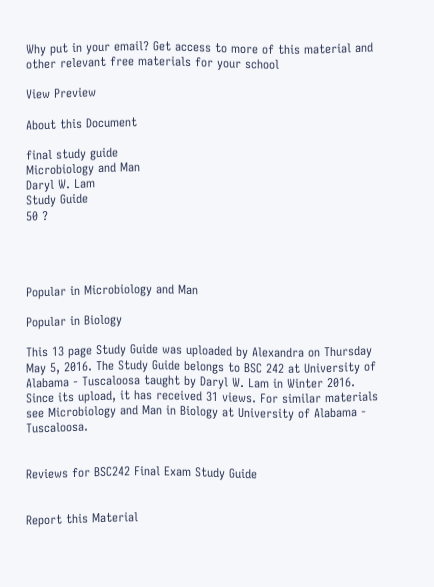Why put in your email? Get access to more of this material and other relevant free materials for your school

View Preview

About this Document

final study guide
Microbiology and Man
Daryl W. Lam
Study Guide
50 ?




Popular in Microbiology and Man

Popular in Biology

This 13 page Study Guide was uploaded by Alexandra on Thursday May 5, 2016. The Study Guide belongs to BSC 242 at University of Alabama - Tuscaloosa taught by Daryl W. Lam in Winter 2016. Since its upload, it has received 31 views. For similar materials see Microbiology and Man in Biology at University of Alabama - Tuscaloosa.


Reviews for BSC242 Final Exam Study Guide


Report this Material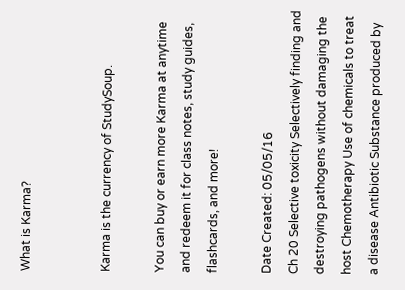What is Karma?


Karma is the currency of StudySoup.

You can buy or earn more Karma at anytime and redeem it for class notes, study guides, flashcards, and more!

Date Created: 05/05/16
Ch 20 Selective toxicity Selectively finding and destroying pathogens without damaging the host Chemotherapy Use of chemicals to treat a disease Antibiotic Substance produced by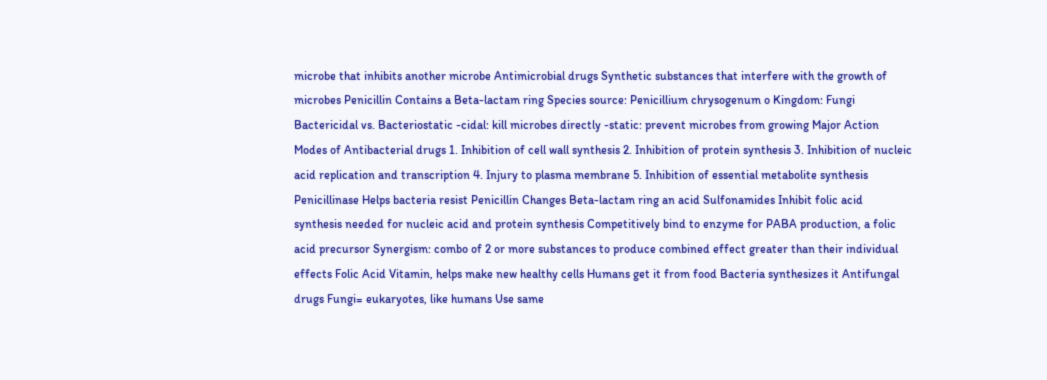microbe that inhibits another microbe Antimicrobial drugs Synthetic substances that interfere with the growth of microbes Penicillin Contains a Beta-lactam ring Species source: Penicillium chrysogenum o Kingdom: Fungi Bactericidal vs. Bacteriostatic -cidal: kill microbes directly -static: prevent microbes from growing Major Action Modes of Antibacterial drugs 1. Inhibition of cell wall synthesis 2. Inhibition of protein synthesis 3. Inhibition of nucleic acid replication and transcription 4. Injury to plasma membrane 5. Inhibition of essential metabolite synthesis Penicillinase Helps bacteria resist Penicillin Changes Beta-lactam ring an acid Sulfonamides Inhibit folic acid synthesis needed for nucleic acid and protein synthesis Competitively bind to enzyme for PABA production, a folic acid precursor Synergism: combo of 2 or more substances to produce combined effect greater than their individual effects Folic Acid Vitamin, helps make new healthy cells Humans get it from food Bacteria synthesizes it Antifungal drugs Fungi= eukaryotes, like humans Use same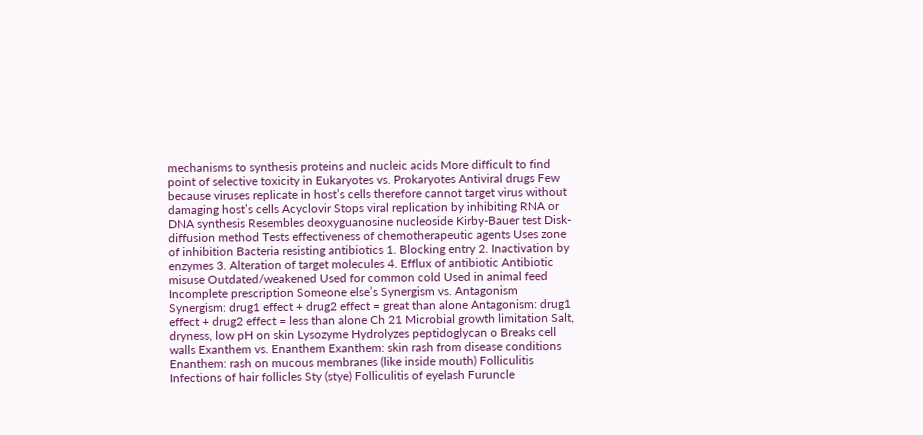mechanisms to synthesis proteins and nucleic acids More difficult to find point of selective toxicity in Eukaryotes vs. Prokaryotes Antiviral drugs Few because viruses replicate in host’s cells therefore cannot target virus without damaging host’s cells Acyclovir Stops viral replication by inhibiting RNA or DNA synthesis Resembles deoxyguanosine nucleoside Kirby-Bauer test Disk-diffusion method Tests effectiveness of chemotherapeutic agents Uses zone of inhibition Bacteria resisting antibiotics 1. Blocking entry 2. Inactivation by enzymes 3. Alteration of target molecules 4. Efflux of antibiotic Antibiotic misuse Outdated/weakened Used for common cold Used in animal feed Incomplete prescription Someone else’s Synergism vs. Antagonism Synergism: drug1 effect + drug2 effect = great than alone Antagonism: drug1 effect + drug2 effect = less than alone Ch 21 Microbial growth limitation Salt, dryness, low pH on skin Lysozyme Hydrolyzes peptidoglycan o Breaks cell walls Exanthem vs. Enanthem Exanthem: skin rash from disease conditions Enanthem: rash on mucous membranes (like inside mouth) Folliculitis Infections of hair follicles Sty (stye) Folliculitis of eyelash Furuncle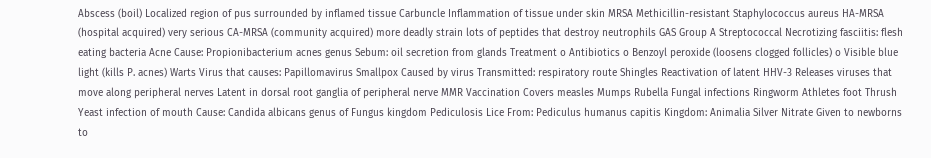Abscess (boil) Localized region of pus surrounded by inflamed tissue Carbuncle Inflammation of tissue under skin MRSA Methicillin-resistant Staphylococcus aureus HA-MRSA (hospital acquired) very serious CA-MRSA (community acquired) more deadly strain lots of peptides that destroy neutrophils GAS Group A Streptococcal Necrotizing fasciitis: flesh eating bacteria Acne Cause: Propionibacterium acnes genus Sebum: oil secretion from glands Treatment o Antibiotics o Benzoyl peroxide (loosens clogged follicles) o Visible blue light (kills P. acnes) Warts Virus that causes: Papillomavirus Smallpox Caused by virus Transmitted: respiratory route Shingles Reactivation of latent HHV-3 Releases viruses that move along peripheral nerves Latent in dorsal root ganglia of peripheral nerve MMR Vaccination Covers measles Mumps Rubella Fungal infections Ringworm Athletes foot Thrush Yeast infection of mouth Cause: Candida albicans genus of Fungus kingdom Pediculosis Lice From: Pediculus humanus capitis Kingdom: Animalia Silver Nitrate Given to newborns to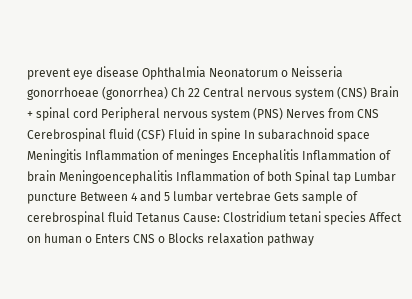prevent eye disease Ophthalmia Neonatorum o Neisseria gonorrhoeae (gonorrhea) Ch 22 Central nervous system (CNS) Brain + spinal cord Peripheral nervous system (PNS) Nerves from CNS Cerebrospinal fluid (CSF) Fluid in spine In subarachnoid space Meningitis Inflammation of meninges Encephalitis Inflammation of brain Meningoencephalitis Inflammation of both Spinal tap Lumbar puncture Between 4 and 5 lumbar vertebrae Gets sample of cerebrospinal fluid Tetanus Cause: Clostridium tetani species Affect on human o Enters CNS o Blocks relaxation pathway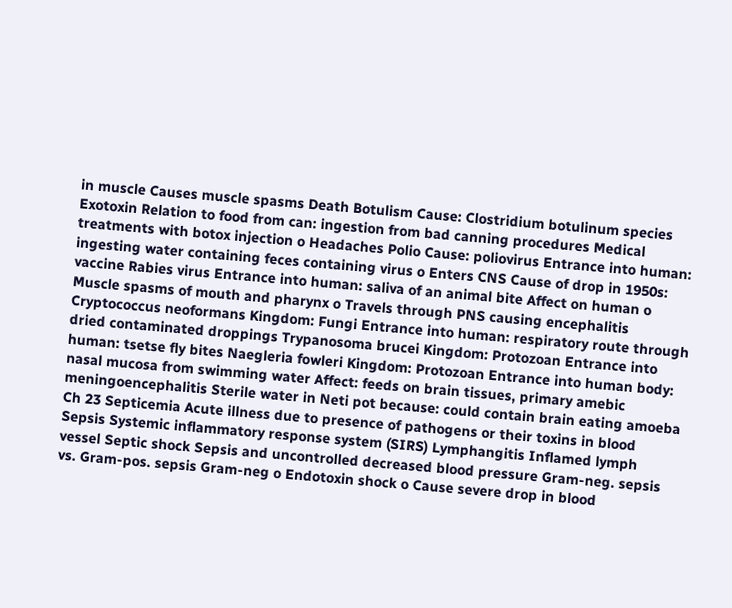in muscle Causes muscle spasms Death Botulism Cause: Clostridium botulinum species Exotoxin Relation to food from can: ingestion from bad canning procedures Medical treatments with botox injection o Headaches Polio Cause: poliovirus Entrance into human: ingesting water containing feces containing virus o Enters CNS Cause of drop in 1950s: vaccine Rabies virus Entrance into human: saliva of an animal bite Affect on human o Muscle spasms of mouth and pharynx o Travels through PNS causing encephalitis Cryptococcus neoformans Kingdom: Fungi Entrance into human: respiratory route through dried contaminated droppings Trypanosoma brucei Kingdom: Protozoan Entrance into human: tsetse fly bites Naegleria fowleri Kingdom: Protozoan Entrance into human body: nasal mucosa from swimming water Affect: feeds on brain tissues, primary amebic meningoencephalitis Sterile water in Neti pot because: could contain brain eating amoeba Ch 23 Septicemia Acute illness due to presence of pathogens or their toxins in blood Sepsis Systemic inflammatory response system (SIRS) Lymphangitis Inflamed lymph vessel Septic shock Sepsis and uncontrolled decreased blood pressure Gram-neg. sepsis vs. Gram-pos. sepsis Gram-neg o Endotoxin shock o Cause severe drop in blood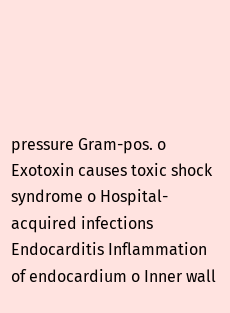pressure Gram-pos. o Exotoxin causes toxic shock syndrome o Hospital-acquired infections Endocarditis Inflammation of endocardium o Inner wall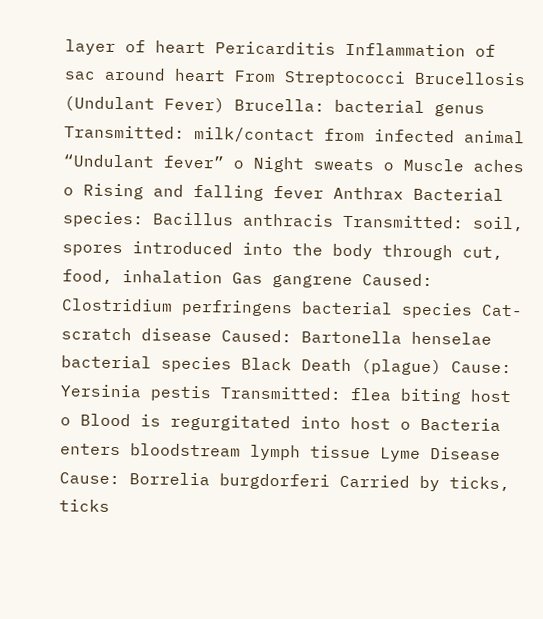layer of heart Pericarditis Inflammation of sac around heart From Streptococci Brucellosis (Undulant Fever) Brucella: bacterial genus Transmitted: milk/contact from infected animal “Undulant fever” o Night sweats o Muscle aches o Rising and falling fever Anthrax Bacterial species: Bacillus anthracis Transmitted: soil, spores introduced into the body through cut, food, inhalation Gas gangrene Caused: Clostridium perfringens bacterial species Cat-scratch disease Caused: Bartonella henselae bacterial species Black Death (plague) Cause: Yersinia pestis Transmitted: flea biting host o Blood is regurgitated into host o Bacteria enters bloodstream lymph tissue Lyme Disease Cause: Borrelia burgdorferi Carried by ticks, ticks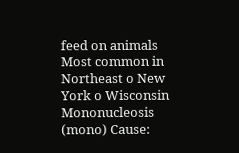feed on animals Most common in Northeast o New York o Wisconsin Mononucleosis (mono) Cause: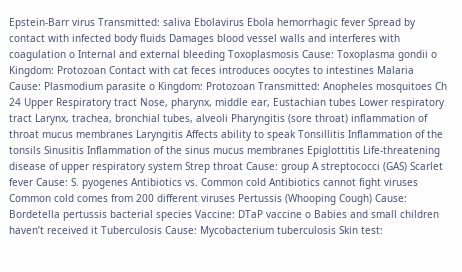Epstein-Barr virus Transmitted: saliva Ebolavirus Ebola hemorrhagic fever Spread by contact with infected body fluids Damages blood vessel walls and interferes with coagulation o Internal and external bleeding Toxoplasmosis Cause: Toxoplasma gondii o Kingdom: Protozoan Contact with cat feces introduces oocytes to intestines Malaria Cause: Plasmodium parasite o Kingdom: Protozoan Transmitted: Anopheles mosquitoes Ch 24 Upper Respiratory tract Nose, pharynx, middle ear, Eustachian tubes Lower respiratory tract Larynx, trachea, bronchial tubes, alveoli Pharyngitis (sore throat) inflammation of throat mucus membranes Laryngitis Affects ability to speak Tonsillitis Inflammation of the tonsils Sinusitis Inflammation of the sinus mucus membranes Epiglottitis Life-threatening disease of upper respiratory system Strep throat Cause: group A streptococci (GAS) Scarlet fever Cause: S. pyogenes Antibiotics vs. Common cold Antibiotics cannot fight viruses Common cold comes from 200 different viruses Pertussis (Whooping Cough) Cause: Bordetella pertussis bacterial species Vaccine: DTaP vaccine o Babies and small children haven’t received it Tuberculosis Cause: Mycobacterium tuberculosis Skin test: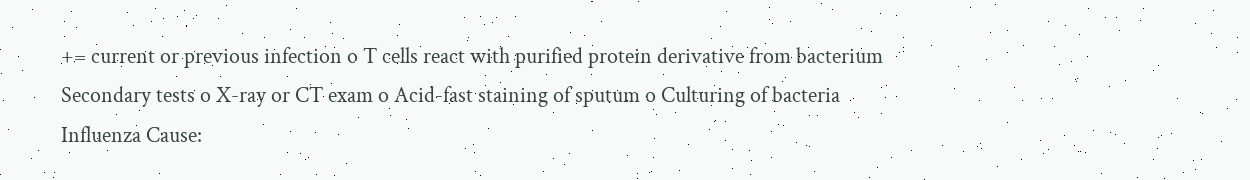+= current or previous infection o T cells react with purified protein derivative from bacterium Secondary tests o X-ray or CT exam o Acid-fast staining of sputum o Culturing of bacteria Influenza Cause: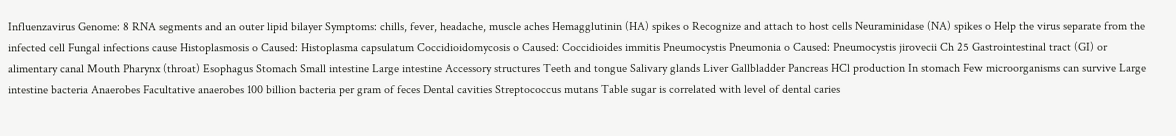Influenzavirus Genome: 8 RNA segments and an outer lipid bilayer Symptoms: chills, fever, headache, muscle aches Hemagglutinin (HA) spikes o Recognize and attach to host cells Neuraminidase (NA) spikes o Help the virus separate from the infected cell Fungal infections cause Histoplasmosis o Caused: Histoplasma capsulatum Coccidioidomycosis o Caused: Coccidioides immitis Pneumocystis Pneumonia o Caused: Pneumocystis jirovecii Ch 25 Gastrointestinal tract (GI) or alimentary canal Mouth Pharynx (throat) Esophagus Stomach Small intestine Large intestine Accessory structures Teeth and tongue Salivary glands Liver Gallbladder Pancreas HCl production In stomach Few microorganisms can survive Large intestine bacteria Anaerobes Facultative anaerobes 100 billion bacteria per gram of feces Dental cavities Streptococcus mutans Table sugar is correlated with level of dental caries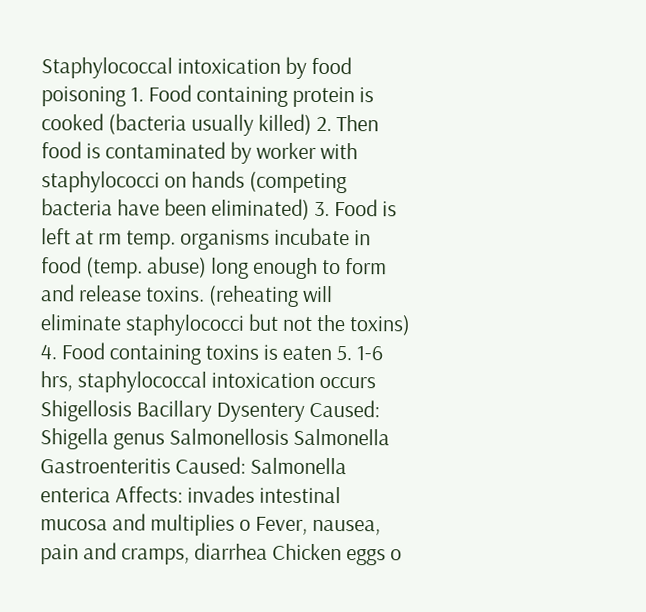Staphylococcal intoxication by food poisoning 1. Food containing protein is cooked (bacteria usually killed) 2. Then food is contaminated by worker with staphylococci on hands (competing bacteria have been eliminated) 3. Food is left at rm temp. organisms incubate in food (temp. abuse) long enough to form and release toxins. (reheating will eliminate staphylococci but not the toxins) 4. Food containing toxins is eaten 5. 1-6 hrs, staphylococcal intoxication occurs Shigellosis Bacillary Dysentery Caused: Shigella genus Salmonellosis Salmonella Gastroenteritis Caused: Salmonella enterica Affects: invades intestinal mucosa and multiplies o Fever, nausea, pain and cramps, diarrhea Chicken eggs o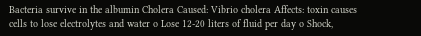Bacteria survive in the albumin Cholera Caused: Vibrio cholera Affects: toxin causes cells to lose electrolytes and water o Lose 12-20 liters of fluid per day o Shock,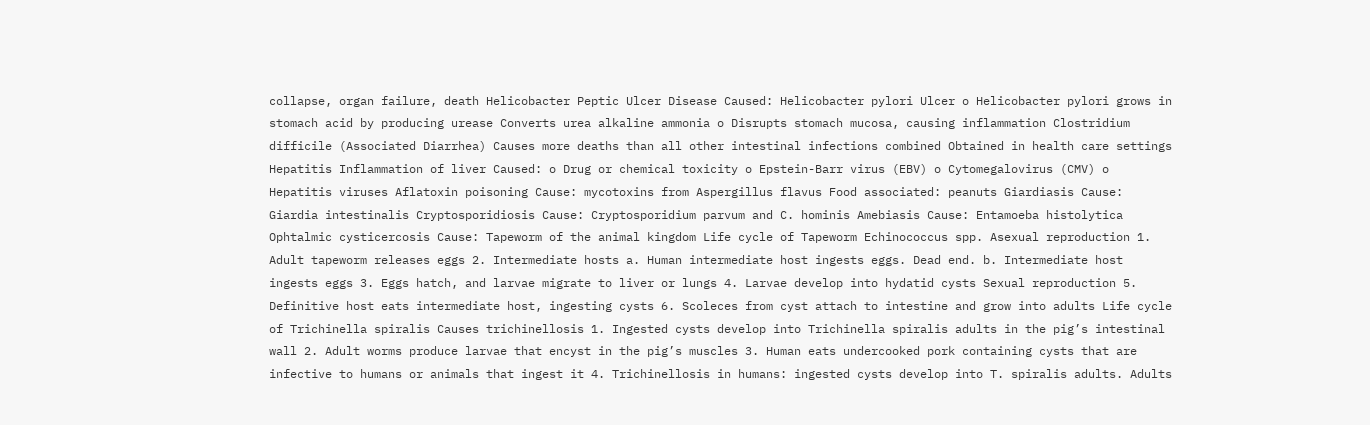collapse, organ failure, death Helicobacter Peptic Ulcer Disease Caused: Helicobacter pylori Ulcer o Helicobacter pylori grows in stomach acid by producing urease Converts urea alkaline ammonia o Disrupts stomach mucosa, causing inflammation Clostridium difficile (Associated Diarrhea) Causes more deaths than all other intestinal infections combined Obtained in health care settings Hepatitis Inflammation of liver Caused: o Drug or chemical toxicity o Epstein-Barr virus (EBV) o Cytomegalovirus (CMV) o Hepatitis viruses Aflatoxin poisoning Cause: mycotoxins from Aspergillus flavus Food associated: peanuts Giardiasis Cause: Giardia intestinalis Cryptosporidiosis Cause: Cryptosporidium parvum and C. hominis Amebiasis Cause: Entamoeba histolytica Ophtalmic cysticercosis Cause: Tapeworm of the animal kingdom Life cycle of Tapeworm Echinococcus spp. Asexual reproduction 1. Adult tapeworm releases eggs 2. Intermediate hosts a. Human intermediate host ingests eggs. Dead end. b. Intermediate host ingests eggs 3. Eggs hatch, and larvae migrate to liver or lungs 4. Larvae develop into hydatid cysts Sexual reproduction 5. Definitive host eats intermediate host, ingesting cysts 6. Scoleces from cyst attach to intestine and grow into adults Life cycle of Trichinella spiralis Causes trichinellosis 1. Ingested cysts develop into Trichinella spiralis adults in the pig’s intestinal wall 2. Adult worms produce larvae that encyst in the pig’s muscles 3. Human eats undercooked pork containing cysts that are infective to humans or animals that ingest it 4. Trichinellosis in humans: ingested cysts develop into T. spiralis adults. Adults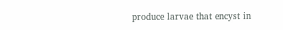produce larvae that encyst in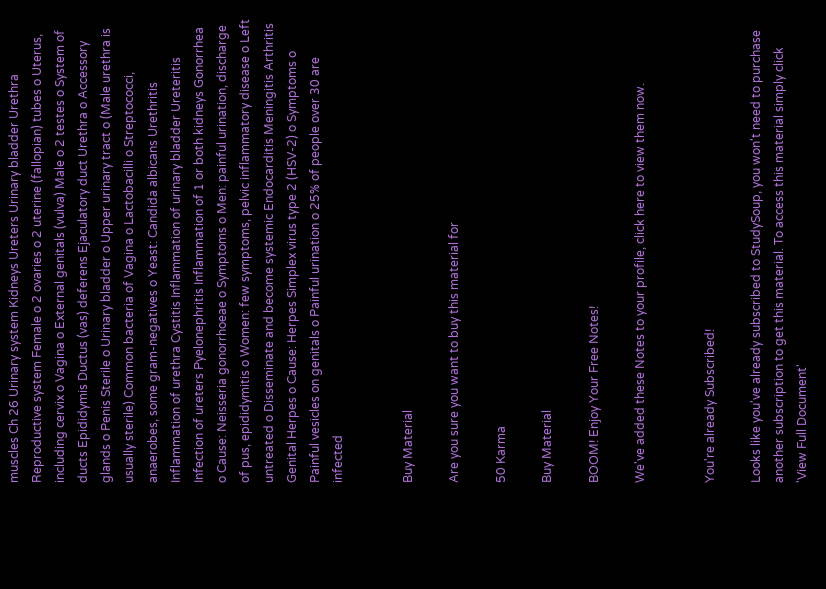muscles Ch 26 Urinary system Kidneys Ureters Urinary bladder Urethra Reproductive system Female o 2 ovaries o 2 uterine (fallopian) tubes o Uterus, including cervix o Vagina o External genitals (vulva) Male o 2 testes o System of ducts Epididymis Ductus (vas) deferens Ejaculatory duct Urethra o Accessory glands o Penis Sterile o Urinary bladder o Upper urinary tract o (Male urethra is usually sterile) Common bacteria of Vagina o Lactobacilli o Streptococci, anaerobes, some gram-negatives o Yeast: Candida albicans Urethritis Inflammation of urethra Cystitis Inflammation of urinary bladder Ureteritis Infection of ureters Pyelonephritis Inflammation of 1 or both kidneys Gonorrhea o Cause: Neisseria gonorrhoeae o Symptoms o Men: painful urination, discharge of pus, epididymitis o Women: few symptoms, pelvic inflammatory disease o Left untreated o Disseminate and become systemic Endocarditis Meningitis Arthritis Genital Herpes o Cause: Herpes Simplex virus type 2 (HSV-2) o Symptoms o Painful vesicles on genitals o Painful urination o 25% of people over 30 are infected


Buy Material

Are you sure you want to buy this material for

50 Karma

Buy Material

BOOM! Enjoy Your Free Notes!

We've added these Notes to your profile, click here to view them now.


You're already Subscribed!

Looks like you've already subscribed to StudySoup, you won't need to purchase another subscription to get this material. To access this material simply click 'View Full Document'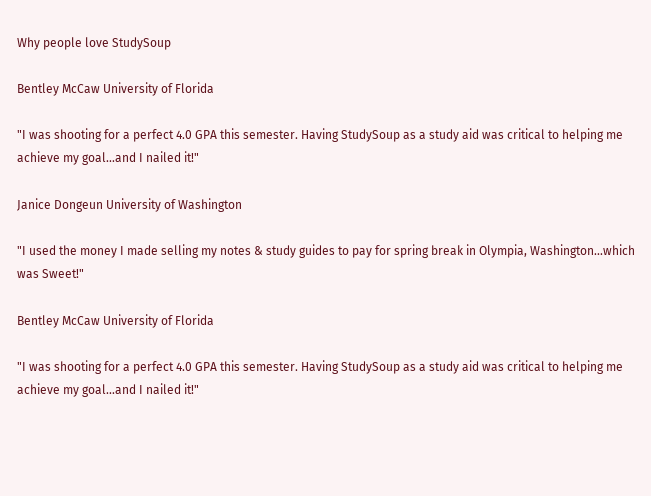Why people love StudySoup

Bentley McCaw University of Florida

"I was shooting for a perfect 4.0 GPA this semester. Having StudySoup as a study aid was critical to helping me achieve my goal...and I nailed it!"

Janice Dongeun University of Washington

"I used the money I made selling my notes & study guides to pay for spring break in Olympia, Washington...which was Sweet!"

Bentley McCaw University of Florida

"I was shooting for a perfect 4.0 GPA this semester. Having StudySoup as a study aid was critical to helping me achieve my goal...and I nailed it!"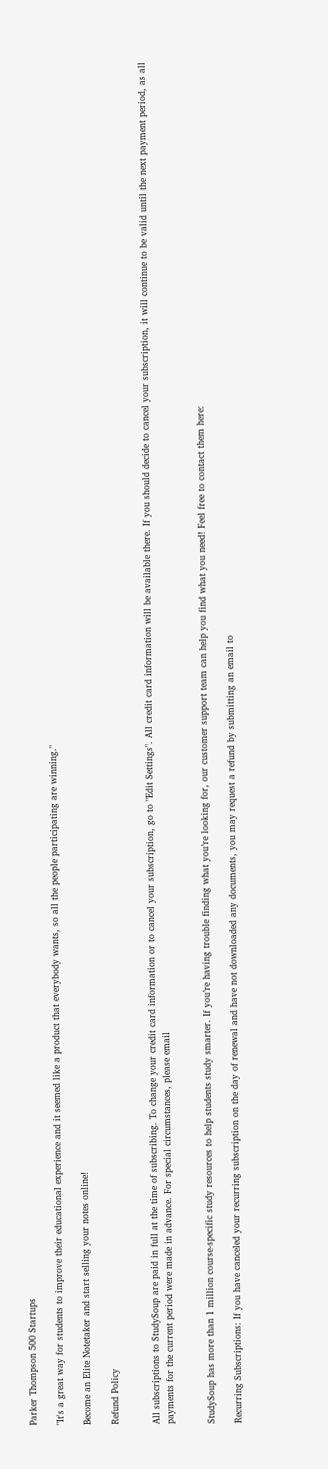Parker Thompson 500 Startups

"It's a great way for students to improve their educational experience and it seemed like a product that everybody wants, so all the people participating are winning."

Become an Elite Notetaker and start selling your notes online!

Refund Policy


All subscriptions to StudySoup are paid in full at the time of subscribing. To change your credit card information or to cancel your subscription, go to "Edit Settings". All credit card information will be available there. If you should decide to cancel your subscription, it will continue to be valid until the next payment period, as all payments for the current period were made in advance. For special circumstances, please email


StudySoup has more than 1 million course-specific study resources to help students study smarter. If you’re having trouble finding what you’re looking for, our customer support team can help you find what you need! Feel free to contact them here:

Recurring Subscriptions: If you have canceled your recurring subscription on the day of renewal and have not downloaded any documents, you may request a refund by submitting an email to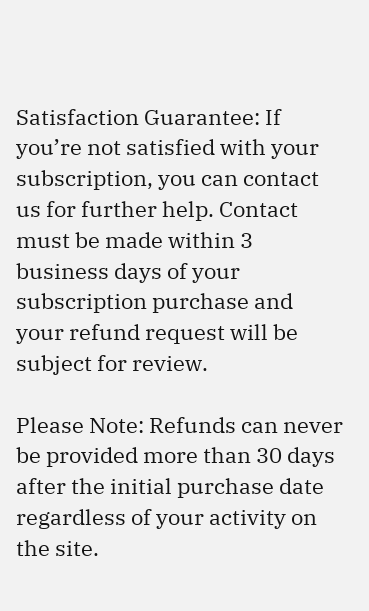Satisfaction Guarantee: If you’re not satisfied with your subscription, you can contact us for further help. Contact must be made within 3 business days of your subscription purchase and your refund request will be subject for review.

Please Note: Refunds can never be provided more than 30 days after the initial purchase date regardless of your activity on the site.